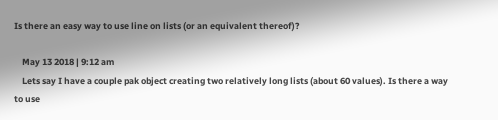Is there an easy way to use line on lists (or an equivalent thereof)?

    May 13 2018 | 9:12 am
    Lets say I have a couple pak object creating two relatively long lists (about 60 values). Is there a way to use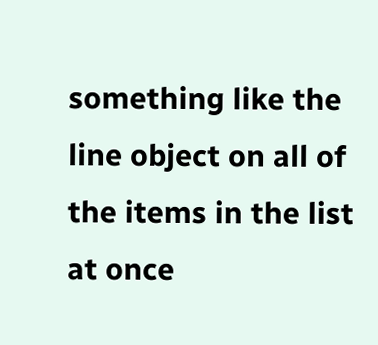something like the line object on all of the items in the list at once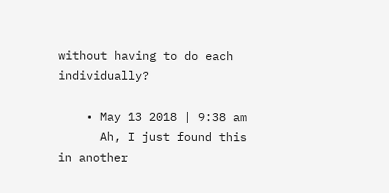without having to do each individually?

    • May 13 2018 | 9:38 am
      Ah, I just found this in another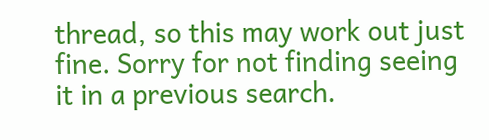thread, so this may work out just fine. Sorry for not finding seeing it in a previous search.